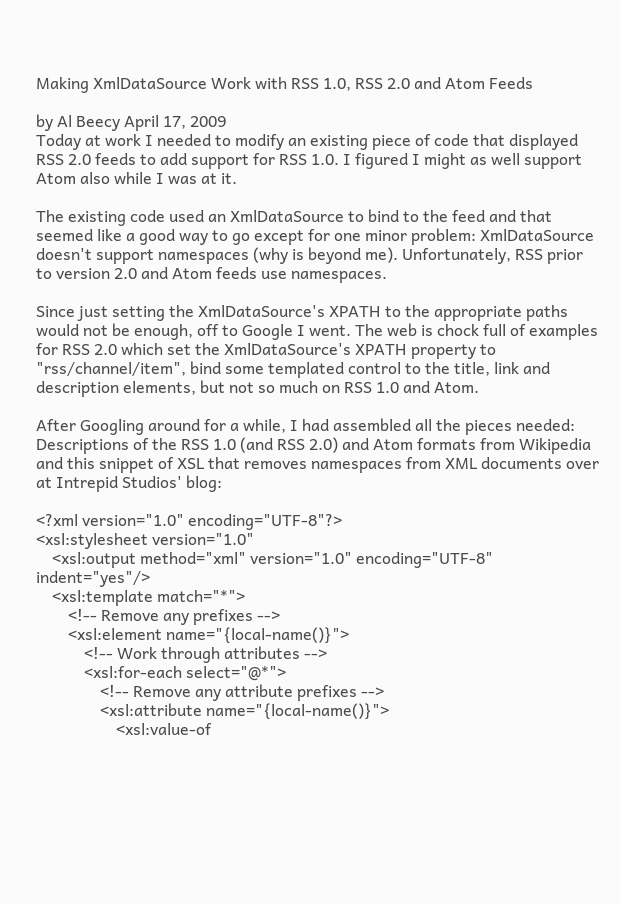Making XmlDataSource Work with RSS 1.0, RSS 2.0 and Atom Feeds

by Al Beecy April 17, 2009
Today at work I needed to modify an existing piece of code that displayed RSS 2.0 feeds to add support for RSS 1.0. I figured I might as well support Atom also while I was at it.

The existing code used an XmlDataSource to bind to the feed and that seemed like a good way to go except for one minor problem: XmlDataSource doesn't support namespaces (why is beyond me). Unfortunately, RSS prior to version 2.0 and Atom feeds use namespaces.

Since just setting the XmlDataSource's XPATH to the appropriate paths would not be enough, off to Google I went. The web is chock full of examples for RSS 2.0 which set the XmlDataSource's XPATH property to "rss/channel/item", bind some templated control to the title, link and description elements, but not so much on RSS 1.0 and Atom.

After Googling around for a while, I had assembled all the pieces needed: Descriptions of the RSS 1.0 (and RSS 2.0) and Atom formats from Wikipedia and this snippet of XSL that removes namespaces from XML documents over at Intrepid Studios' blog:

<?xml version="1.0" encoding="UTF-8"?>
<xsl:stylesheet version="1.0"
    <xsl:output method="xml" version="1.0" encoding="UTF-8" indent="yes"/>
    <xsl:template match="*">
        <!-- Remove any prefixes -->
        <xsl:element name="{local-name()}">
            <!-- Work through attributes -->
            <xsl:for-each select="@*">
                <!-- Remove any attribute prefixes -->
                <xsl:attribute name="{local-name()}">
                    <xsl:value-of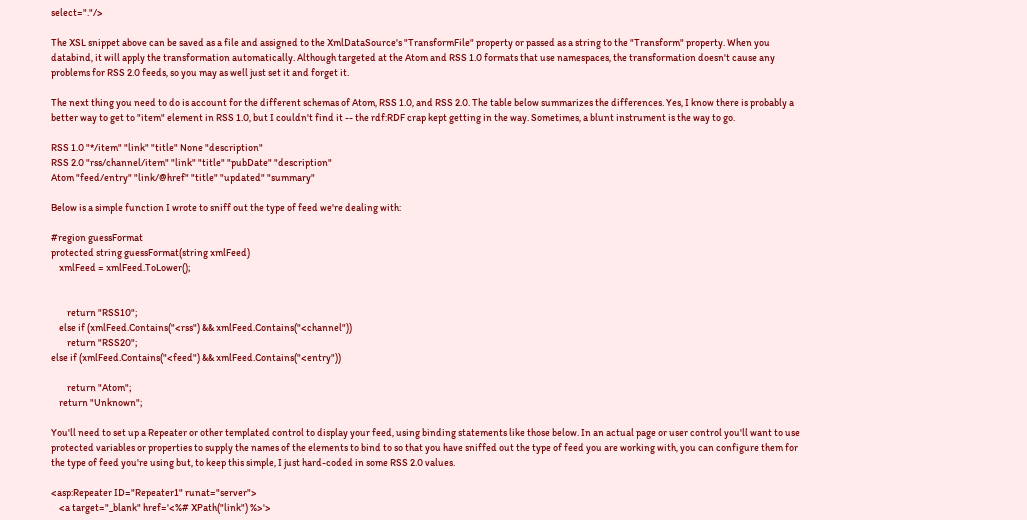select="."/>

The XSL snippet above can be saved as a file and assigned to the XmlDataSource's "TransformFile" property or passed as a string to the "Transform" property. When you databind, it will apply the transformation automatically. Although targeted at the Atom and RSS 1.0 formats that use namespaces, the transformation doesn't cause any problems for RSS 2.0 feeds, so you may as well just set it and forget it.

The next thing you need to do is account for the different schemas of Atom, RSS 1.0, and RSS 2.0. The table below summarizes the differences. Yes, I know there is probably a better way to get to "item" element in RSS 1.0, but I couldn't find it -- the rdf:RDF crap kept getting in the way. Sometimes, a blunt instrument is the way to go.

RSS 1.0 "*/item" "link" "title" None "description"
RSS 2.0 "rss/channel/item" "link" "title" "pubDate" "description"
Atom "feed/entry" "link/@href" "title" "updated" "summary"

Below is a simple function I wrote to sniff out the type of feed we're dealing with:

#region guessFormat
protected string guessFormat(string xmlFeed)
    xmlFeed = xmlFeed.ToLower();


        return "RSS10";
    else if (xmlFeed.Contains("<rss") && xmlFeed.Contains("<channel"))
        return "RSS20";
else if (xmlFeed.Contains("<feed") && xmlFeed.Contains("<entry"))

        return "Atom";
    return "Unknown";

You'll need to set up a Repeater or other templated control to display your feed, using binding statements like those below. In an actual page or user control you'll want to use protected variables or properties to supply the names of the elements to bind to so that you have sniffed out the type of feed you are working with, you can configure them for the type of feed you're using but, to keep this simple, I just hard-coded in some RSS 2.0 values.

<asp:Repeater ID="Repeater1" runat="server">
    <a target="_blank" href='<%# XPath("link") %>'>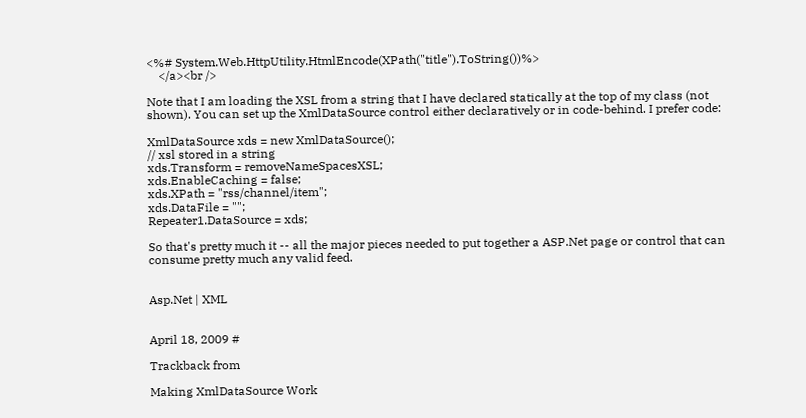<%# System.Web.HttpUtility.HtmlEncode(XPath("title").ToString())%>
    </a><br />

Note that I am loading the XSL from a string that I have declared statically at the top of my class (not shown). You can set up the XmlDataSource control either declaratively or in code-behind. I prefer code:

XmlDataSource xds = new XmlDataSource();
// xsl stored in a string
xds.Transform = removeNameSpacesXSL;
xds.EnableCaching = false;
xds.XPath = "rss/channel/item";
xds.DataFile = "";
Repeater1.DataSource = xds;

So that's pretty much it -- all the major pieces needed to put together a ASP.Net page or control that can consume pretty much any valid feed.


Asp.Net | XML


April 18, 2009 #

Trackback from

Making XmlDataSource Work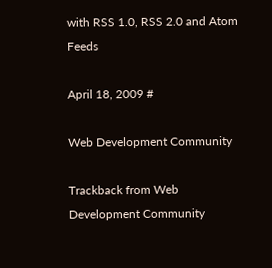with RSS 1.0, RSS 2.0 and Atom Feeds

April 18, 2009 #

Web Development Community

Trackback from Web Development Community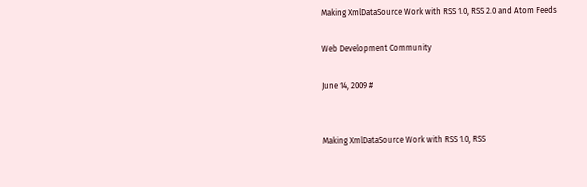Making XmlDataSource Work with RSS 1.0, RSS 2.0 and Atom Feeds

Web Development Community

June 14, 2009 #


Making XmlDataSource Work with RSS 1.0, RSS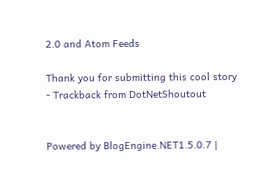2.0 and Atom Feeds

Thank you for submitting this cool story - Trackback from DotNetShoutout


Powered by BlogEngine.NET1.5.0.7 |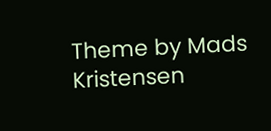Theme by Mads Kristensen